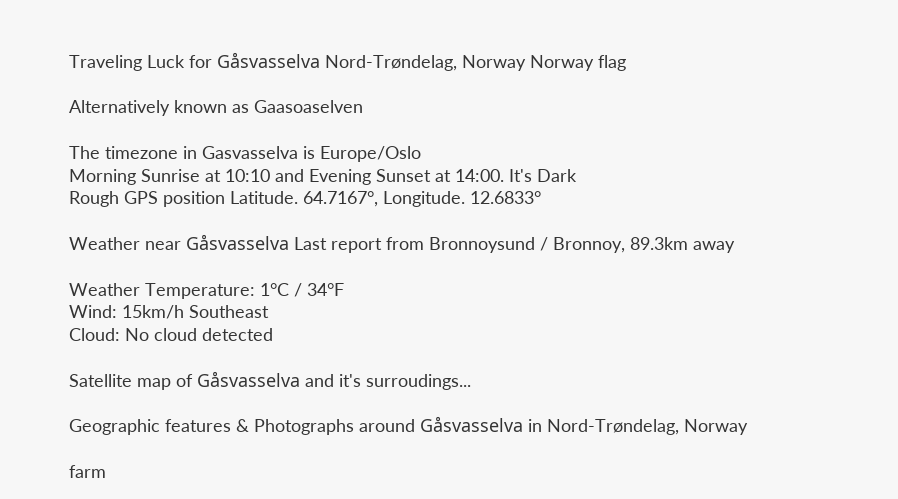Traveling Luck for Gåsvasselva Nord-Trøndelag, Norway Norway flag

Alternatively known as Gaasoaselven

The timezone in Gasvasselva is Europe/Oslo
Morning Sunrise at 10:10 and Evening Sunset at 14:00. It's Dark
Rough GPS position Latitude. 64.7167°, Longitude. 12.6833°

Weather near Gåsvasselva Last report from Bronnoysund / Bronnoy, 89.3km away

Weather Temperature: 1°C / 34°F
Wind: 15km/h Southeast
Cloud: No cloud detected

Satellite map of Gåsvasselva and it's surroudings...

Geographic features & Photographs around Gåsvasselva in Nord-Trøndelag, Norway

farm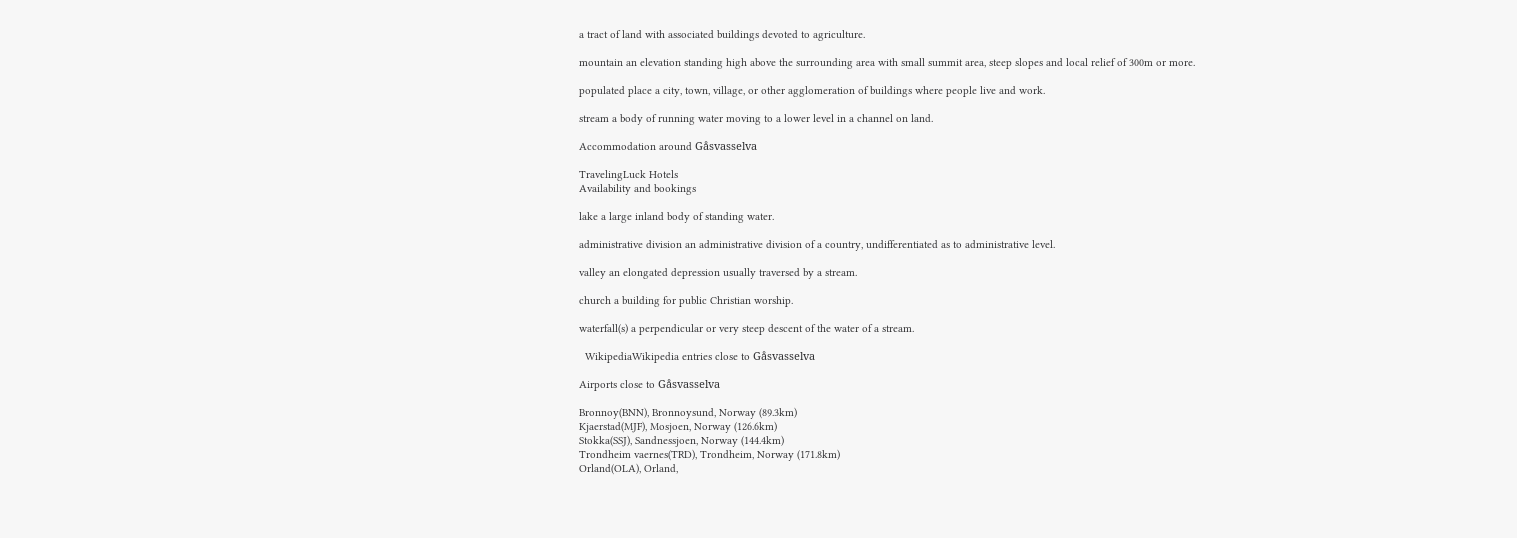a tract of land with associated buildings devoted to agriculture.

mountain an elevation standing high above the surrounding area with small summit area, steep slopes and local relief of 300m or more.

populated place a city, town, village, or other agglomeration of buildings where people live and work.

stream a body of running water moving to a lower level in a channel on land.

Accommodation around Gåsvasselva

TravelingLuck Hotels
Availability and bookings

lake a large inland body of standing water.

administrative division an administrative division of a country, undifferentiated as to administrative level.

valley an elongated depression usually traversed by a stream.

church a building for public Christian worship.

waterfall(s) a perpendicular or very steep descent of the water of a stream.

  WikipediaWikipedia entries close to Gåsvasselva

Airports close to Gåsvasselva

Bronnoy(BNN), Bronnoysund, Norway (89.3km)
Kjaerstad(MJF), Mosjoen, Norway (126.6km)
Stokka(SSJ), Sandnessjoen, Norway (144.4km)
Trondheim vaernes(TRD), Trondheim, Norway (171.8km)
Orland(OLA), Orland,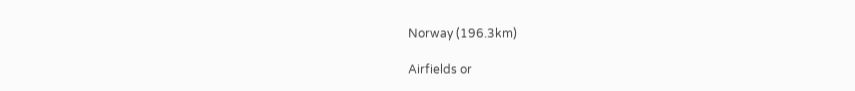Norway (196.3km)

Airfields or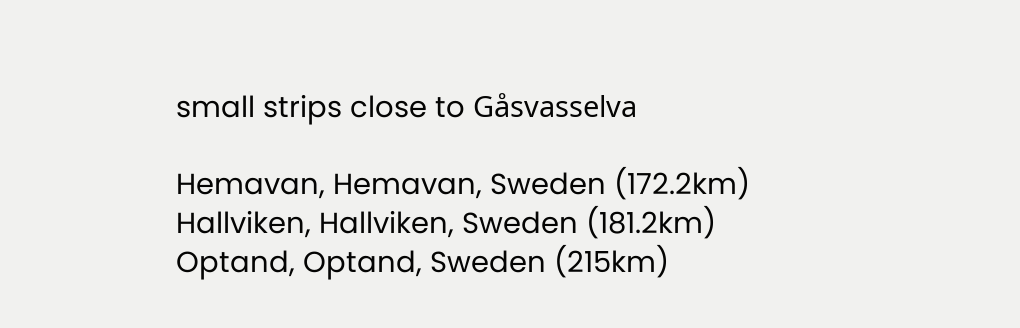small strips close to Gåsvasselva

Hemavan, Hemavan, Sweden (172.2km)
Hallviken, Hallviken, Sweden (181.2km)
Optand, Optand, Sweden (215km)